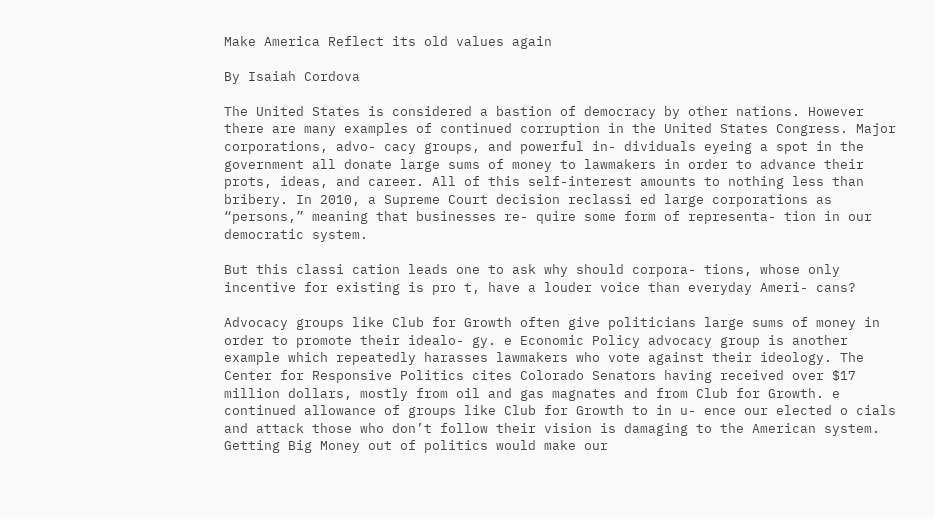Make America Reflect its old values again

By Isaiah Cordova

The United States is considered a bastion of democracy by other nations. However there are many examples of continued corruption in the United States Congress. Major corporations, advo- cacy groups, and powerful in- dividuals eyeing a spot in the government all donate large sums of money to lawmakers in order to advance their prots, ideas, and career. All of this self-interest amounts to nothing less than bribery. In 2010, a Supreme Court decision reclassi ed large corporations as “persons,” meaning that businesses re- quire some form of representa- tion in our democratic system.

But this classi cation leads one to ask why should corpora- tions, whose only incentive for existing is pro t, have a louder voice than everyday Ameri- cans?

Advocacy groups like Club for Growth often give politicians large sums of money in order to promote their idealo- gy. e Economic Policy advocacy group is another example which repeatedly harasses lawmakers who vote against their ideology. The Center for Responsive Politics cites Colorado Senators having received over $17 million dollars, mostly from oil and gas magnates and from Club for Growth. e continued allowance of groups like Club for Growth to in u- ence our elected o cials and attack those who don’t follow their vision is damaging to the American system. Getting Big Money out of politics would make our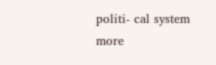politi- cal system more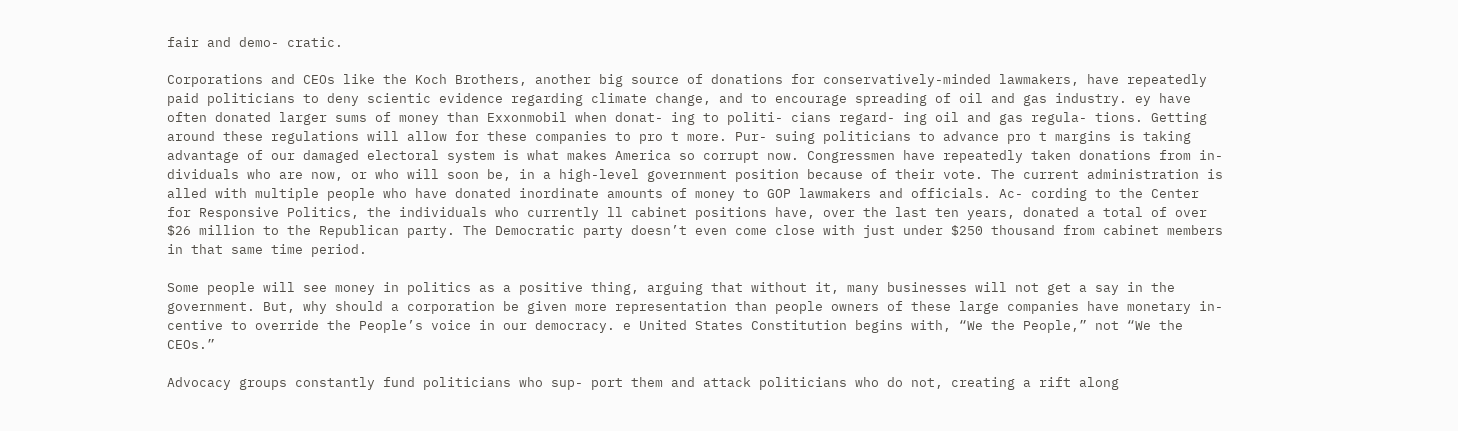fair and demo- cratic.

Corporations and CEOs like the Koch Brothers, another big source of donations for conservatively-minded lawmakers, have repeatedly paid politicians to deny scientic evidence regarding climate change, and to encourage spreading of oil and gas industry. ey have often donated larger sums of money than Exxonmobil when donat- ing to politi- cians regard- ing oil and gas regula- tions. Getting around these regulations will allow for these companies to pro t more. Pur- suing politicians to advance pro t margins is taking advantage of our damaged electoral system is what makes America so corrupt now. Congressmen have repeatedly taken donations from in- dividuals who are now, or who will soon be, in a high-level government position because of their vote. The current administration is alled with multiple people who have donated inordinate amounts of money to GOP lawmakers and officials. Ac- cording to the Center for Responsive Politics, the individuals who currently ll cabinet positions have, over the last ten years, donated a total of over $26 million to the Republican party. The Democratic party doesn’t even come close with just under $250 thousand from cabinet members in that same time period.

Some people will see money in politics as a positive thing, arguing that without it, many businesses will not get a say in the government. But, why should a corporation be given more representation than people owners of these large companies have monetary in- centive to override the People’s voice in our democracy. e United States Constitution begins with, “We the People,” not “We the CEOs.”

Advocacy groups constantly fund politicians who sup- port them and attack politicians who do not, creating a rift along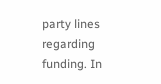party lines regarding funding. In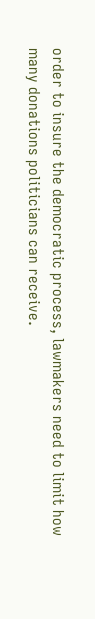order to insure the democratic process, lawmakers need to limit how many donations politicians can receive.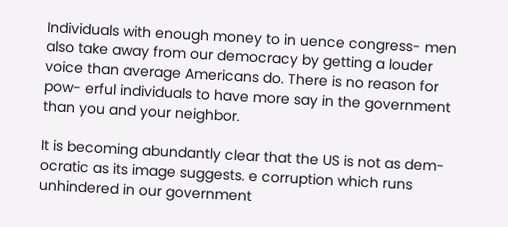Individuals with enough money to in uence congress- men also take away from our democracy by getting a louder voice than average Americans do. There is no reason for pow- erful individuals to have more say in the government than you and your neighbor.

It is becoming abundantly clear that the US is not as dem- ocratic as its image suggests. e corruption which runs unhindered in our government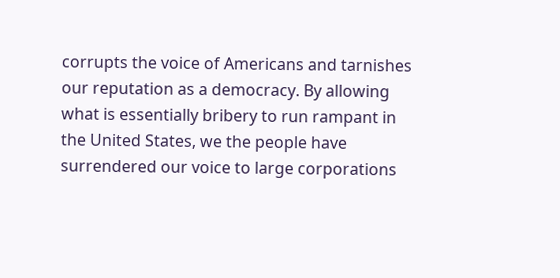corrupts the voice of Americans and tarnishes our reputation as a democracy. By allowing what is essentially bribery to run rampant in the United States, we the people have surrendered our voice to large corporations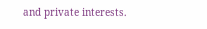and private interests.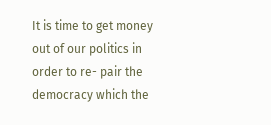It is time to get money out of our politics in order to re- pair the democracy which the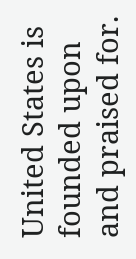United States is founded upon and praised for.